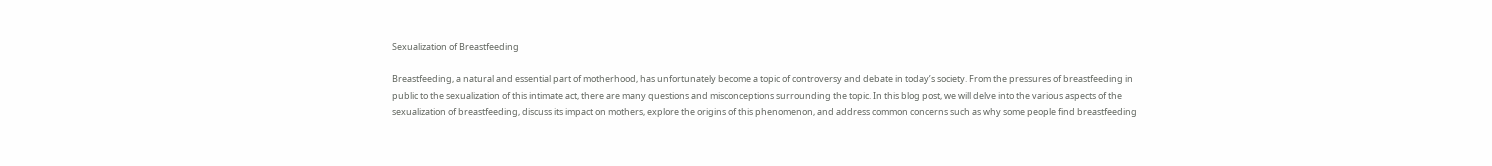Sexualization of Breastfeeding

Breastfeeding, a natural and essential part of motherhood, has unfortunately become a topic of controversy and debate in today’s society. From the pressures of breastfeeding in public to the sexualization of this intimate act, there are many questions and misconceptions surrounding the topic. In this blog post, we will delve into the various aspects of the sexualization of breastfeeding, discuss its impact on mothers, explore the origins of this phenomenon, and address common concerns such as why some people find breastfeeding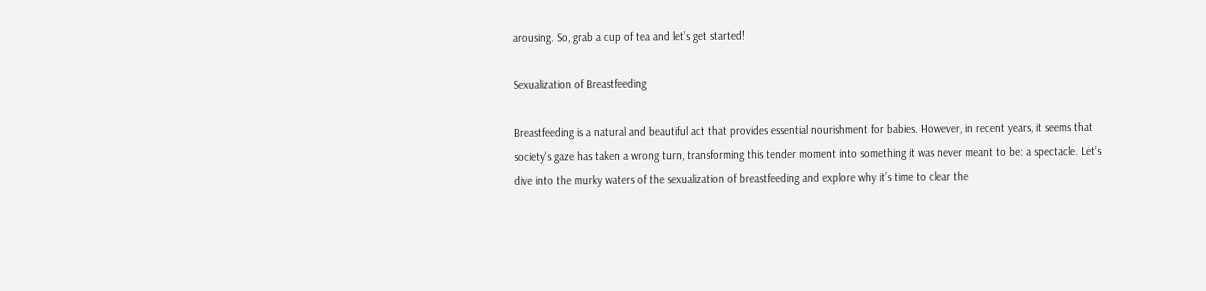arousing. So, grab a cup of tea and let’s get started!

Sexualization of Breastfeeding

Breastfeeding is a natural and beautiful act that provides essential nourishment for babies. However, in recent years, it seems that society’s gaze has taken a wrong turn, transforming this tender moment into something it was never meant to be: a spectacle. Let’s dive into the murky waters of the sexualization of breastfeeding and explore why it’s time to clear the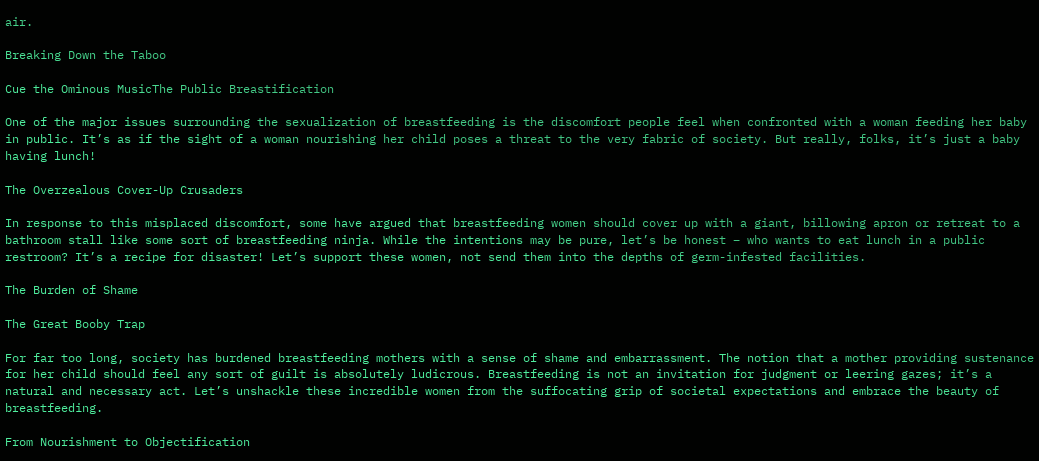air.

Breaking Down the Taboo

Cue the Ominous MusicThe Public Breastification

One of the major issues surrounding the sexualization of breastfeeding is the discomfort people feel when confronted with a woman feeding her baby in public. It’s as if the sight of a woman nourishing her child poses a threat to the very fabric of society. But really, folks, it’s just a baby having lunch!

The Overzealous Cover-Up Crusaders

In response to this misplaced discomfort, some have argued that breastfeeding women should cover up with a giant, billowing apron or retreat to a bathroom stall like some sort of breastfeeding ninja. While the intentions may be pure, let’s be honest – who wants to eat lunch in a public restroom? It’s a recipe for disaster! Let’s support these women, not send them into the depths of germ-infested facilities.

The Burden of Shame

The Great Booby Trap

For far too long, society has burdened breastfeeding mothers with a sense of shame and embarrassment. The notion that a mother providing sustenance for her child should feel any sort of guilt is absolutely ludicrous. Breastfeeding is not an invitation for judgment or leering gazes; it’s a natural and necessary act. Let’s unshackle these incredible women from the suffocating grip of societal expectations and embrace the beauty of breastfeeding.

From Nourishment to Objectification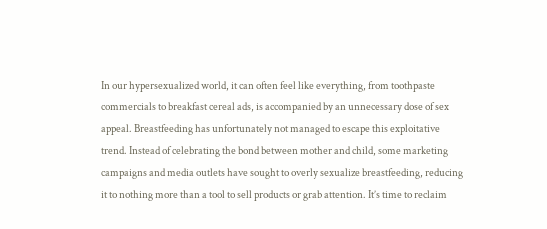In our hypersexualized world, it can often feel like everything, from toothpaste commercials to breakfast cereal ads, is accompanied by an unnecessary dose of sex appeal. Breastfeeding has unfortunately not managed to escape this exploitative trend. Instead of celebrating the bond between mother and child, some marketing campaigns and media outlets have sought to overly sexualize breastfeeding, reducing it to nothing more than a tool to sell products or grab attention. It’s time to reclaim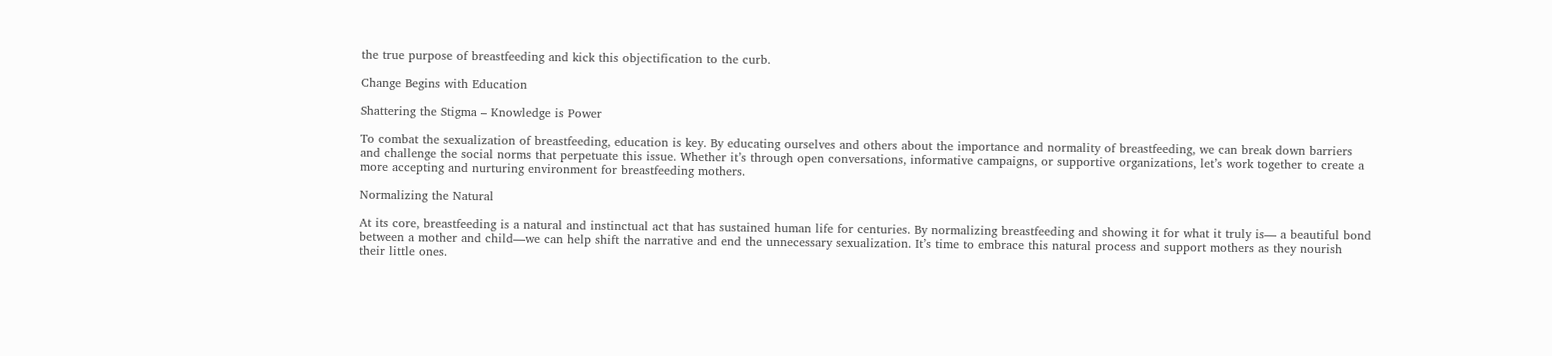the true purpose of breastfeeding and kick this objectification to the curb.

Change Begins with Education

Shattering the Stigma – Knowledge is Power

To combat the sexualization of breastfeeding, education is key. By educating ourselves and others about the importance and normality of breastfeeding, we can break down barriers and challenge the social norms that perpetuate this issue. Whether it’s through open conversations, informative campaigns, or supportive organizations, let’s work together to create a more accepting and nurturing environment for breastfeeding mothers.

Normalizing the Natural

At its core, breastfeeding is a natural and instinctual act that has sustained human life for centuries. By normalizing breastfeeding and showing it for what it truly is— a beautiful bond between a mother and child—we can help shift the narrative and end the unnecessary sexualization. It’s time to embrace this natural process and support mothers as they nourish their little ones.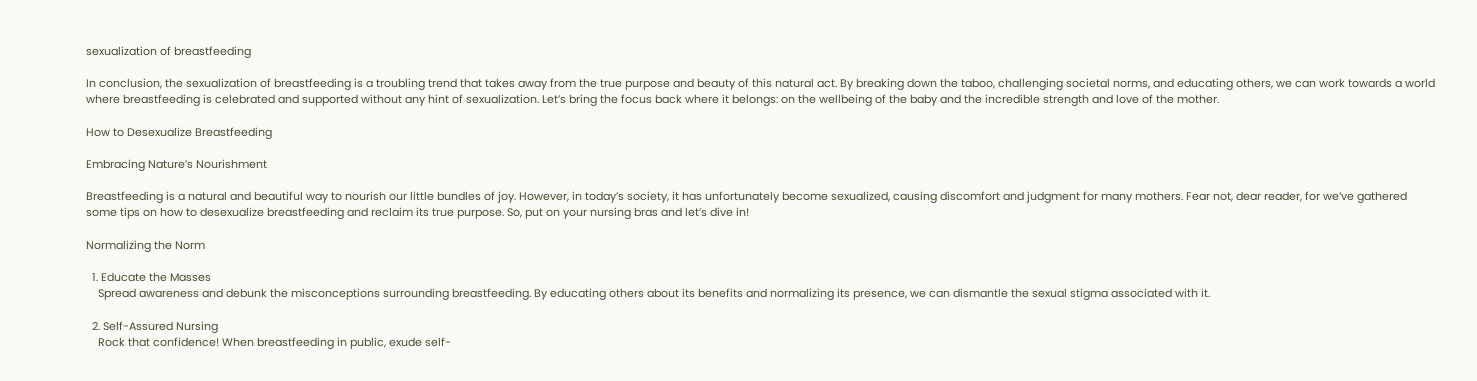sexualization of breastfeeding

In conclusion, the sexualization of breastfeeding is a troubling trend that takes away from the true purpose and beauty of this natural act. By breaking down the taboo, challenging societal norms, and educating others, we can work towards a world where breastfeeding is celebrated and supported without any hint of sexualization. Let’s bring the focus back where it belongs: on the wellbeing of the baby and the incredible strength and love of the mother.

How to Desexualize Breastfeeding

Embracing Nature’s Nourishment

Breastfeeding is a natural and beautiful way to nourish our little bundles of joy. However, in today’s society, it has unfortunately become sexualized, causing discomfort and judgment for many mothers. Fear not, dear reader, for we’ve gathered some tips on how to desexualize breastfeeding and reclaim its true purpose. So, put on your nursing bras and let’s dive in!

Normalizing the Norm

  1. Educate the Masses
    Spread awareness and debunk the misconceptions surrounding breastfeeding. By educating others about its benefits and normalizing its presence, we can dismantle the sexual stigma associated with it.

  2. Self-Assured Nursing
    Rock that confidence! When breastfeeding in public, exude self-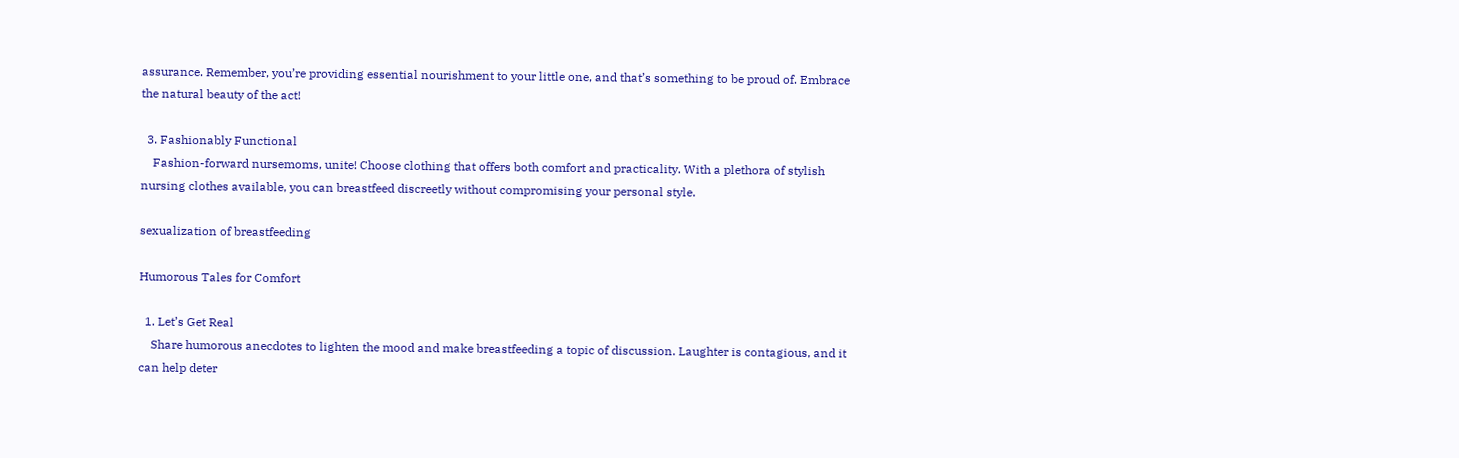assurance. Remember, you’re providing essential nourishment to your little one, and that’s something to be proud of. Embrace the natural beauty of the act!

  3. Fashionably Functional
    Fashion-forward nursemoms, unite! Choose clothing that offers both comfort and practicality. With a plethora of stylish nursing clothes available, you can breastfeed discreetly without compromising your personal style.

sexualization of breastfeeding

Humorous Tales for Comfort

  1. Let’s Get Real
    Share humorous anecdotes to lighten the mood and make breastfeeding a topic of discussion. Laughter is contagious, and it can help deter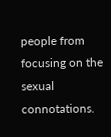people from focusing on the sexual connotations.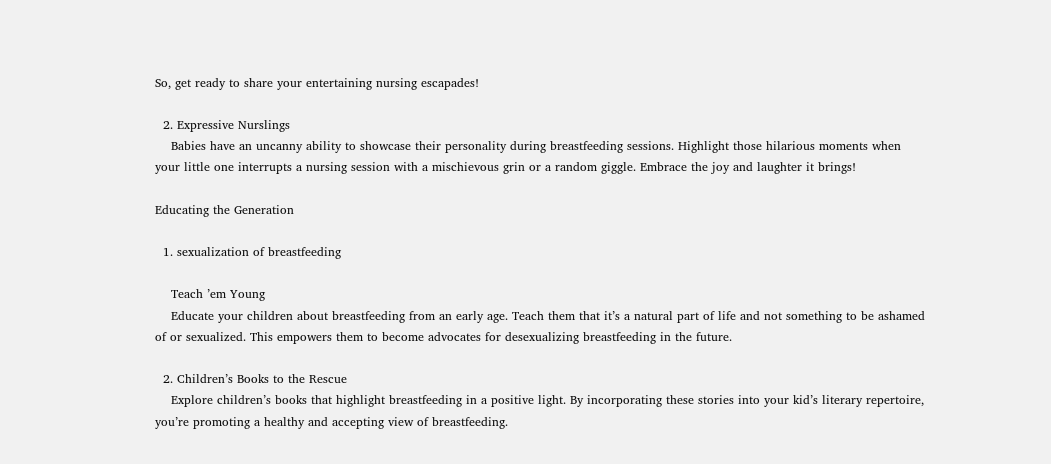So, get ready to share your entertaining nursing escapades!

  2. Expressive Nurslings
    Babies have an uncanny ability to showcase their personality during breastfeeding sessions. Highlight those hilarious moments when your little one interrupts a nursing session with a mischievous grin or a random giggle. Embrace the joy and laughter it brings!

Educating the Generation

  1. sexualization of breastfeeding

    Teach ’em Young
    Educate your children about breastfeeding from an early age. Teach them that it’s a natural part of life and not something to be ashamed of or sexualized. This empowers them to become advocates for desexualizing breastfeeding in the future.

  2. Children’s Books to the Rescue
    Explore children’s books that highlight breastfeeding in a positive light. By incorporating these stories into your kid’s literary repertoire, you’re promoting a healthy and accepting view of breastfeeding.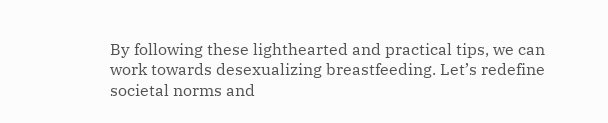By following these lighthearted and practical tips, we can work towards desexualizing breastfeeding. Let’s redefine societal norms and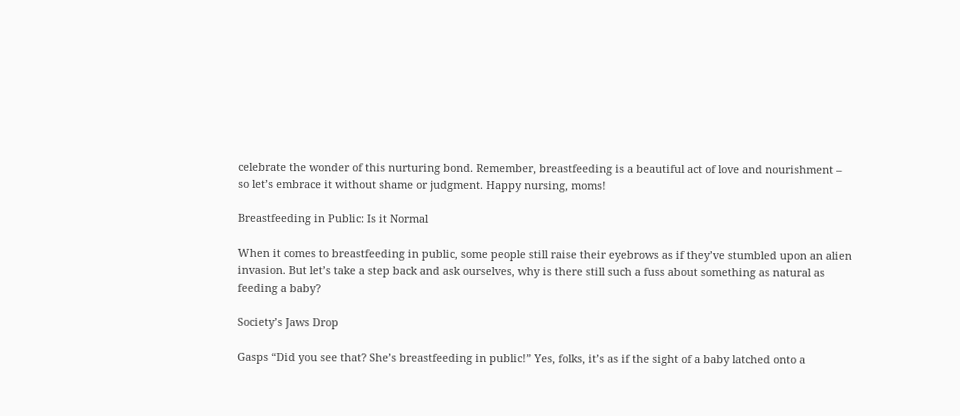celebrate the wonder of this nurturing bond. Remember, breastfeeding is a beautiful act of love and nourishment – so let’s embrace it without shame or judgment. Happy nursing, moms!

Breastfeeding in Public: Is it Normal

When it comes to breastfeeding in public, some people still raise their eyebrows as if they’ve stumbled upon an alien invasion. But let’s take a step back and ask ourselves, why is there still such a fuss about something as natural as feeding a baby?

Society’s Jaws Drop

Gasps “Did you see that? She’s breastfeeding in public!” Yes, folks, it’s as if the sight of a baby latched onto a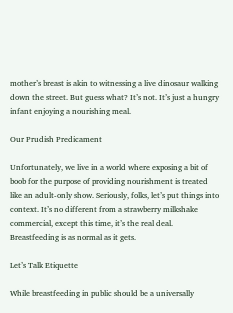mother’s breast is akin to witnessing a live dinosaur walking down the street. But guess what? It’s not. It’s just a hungry infant enjoying a nourishing meal.

Our Prudish Predicament

Unfortunately, we live in a world where exposing a bit of boob for the purpose of providing nourishment is treated like an adult-only show. Seriously, folks, let’s put things into context. It’s no different from a strawberry milkshake commercial, except this time, it’s the real deal. Breastfeeding is as normal as it gets.

Let’s Talk Etiquette

While breastfeeding in public should be a universally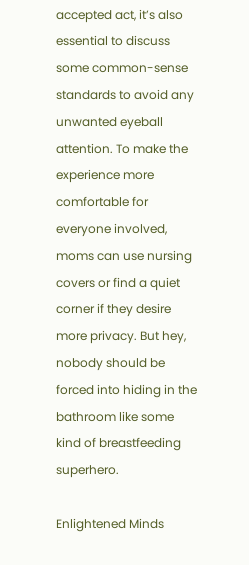accepted act, it’s also essential to discuss some common-sense standards to avoid any unwanted eyeball attention. To make the experience more comfortable for everyone involved, moms can use nursing covers or find a quiet corner if they desire more privacy. But hey, nobody should be forced into hiding in the bathroom like some kind of breastfeeding superhero.

Enlightened Minds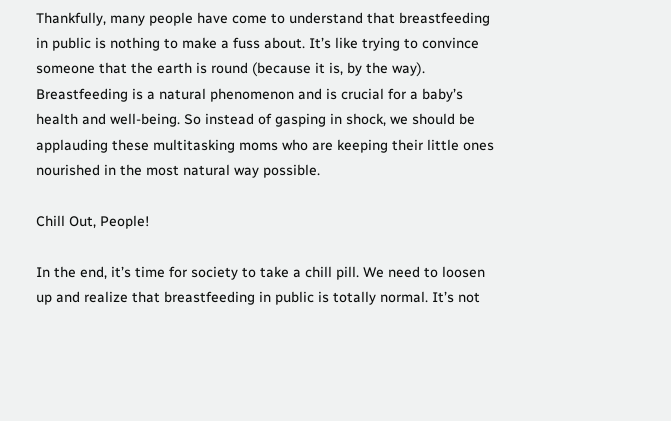Thankfully, many people have come to understand that breastfeeding in public is nothing to make a fuss about. It’s like trying to convince someone that the earth is round (because it is, by the way). Breastfeeding is a natural phenomenon and is crucial for a baby’s health and well-being. So instead of gasping in shock, we should be applauding these multitasking moms who are keeping their little ones nourished in the most natural way possible.

Chill Out, People!

In the end, it’s time for society to take a chill pill. We need to loosen up and realize that breastfeeding in public is totally normal. It’s not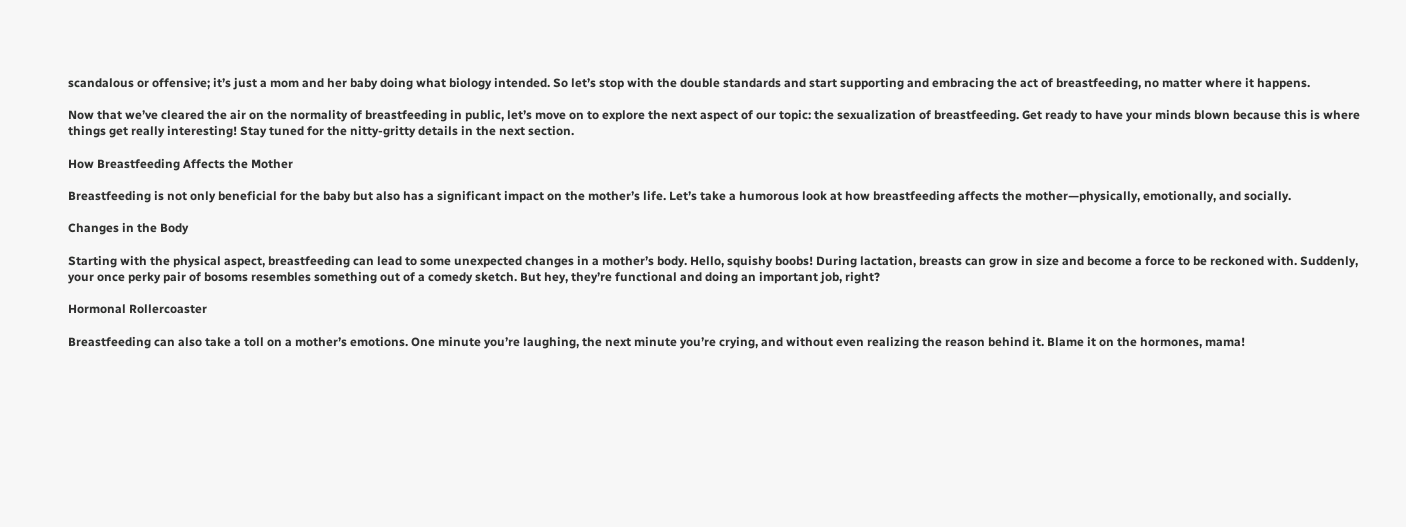scandalous or offensive; it’s just a mom and her baby doing what biology intended. So let’s stop with the double standards and start supporting and embracing the act of breastfeeding, no matter where it happens.

Now that we’ve cleared the air on the normality of breastfeeding in public, let’s move on to explore the next aspect of our topic: the sexualization of breastfeeding. Get ready to have your minds blown because this is where things get really interesting! Stay tuned for the nitty-gritty details in the next section.

How Breastfeeding Affects the Mother

Breastfeeding is not only beneficial for the baby but also has a significant impact on the mother’s life. Let’s take a humorous look at how breastfeeding affects the mother—physically, emotionally, and socially.

Changes in the Body

Starting with the physical aspect, breastfeeding can lead to some unexpected changes in a mother’s body. Hello, squishy boobs! During lactation, breasts can grow in size and become a force to be reckoned with. Suddenly, your once perky pair of bosoms resembles something out of a comedy sketch. But hey, they’re functional and doing an important job, right?

Hormonal Rollercoaster

Breastfeeding can also take a toll on a mother’s emotions. One minute you’re laughing, the next minute you’re crying, and without even realizing the reason behind it. Blame it on the hormones, mama!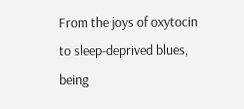From the joys of oxytocin to sleep-deprived blues, being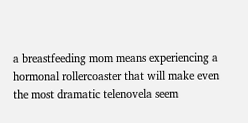a breastfeeding mom means experiencing a hormonal rollercoaster that will make even the most dramatic telenovela seem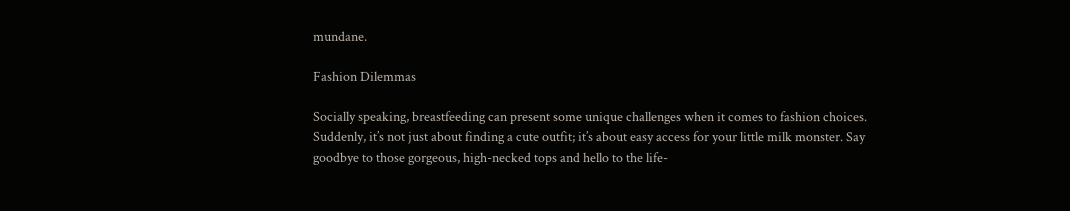mundane.

Fashion Dilemmas

Socially speaking, breastfeeding can present some unique challenges when it comes to fashion choices. Suddenly, it’s not just about finding a cute outfit; it’s about easy access for your little milk monster. Say goodbye to those gorgeous, high-necked tops and hello to the life-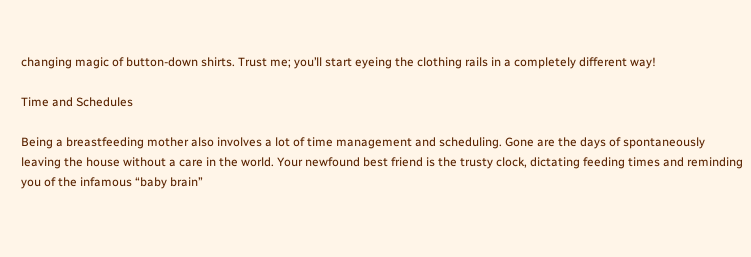changing magic of button-down shirts. Trust me; you’ll start eyeing the clothing rails in a completely different way!

Time and Schedules

Being a breastfeeding mother also involves a lot of time management and scheduling. Gone are the days of spontaneously leaving the house without a care in the world. Your newfound best friend is the trusty clock, dictating feeding times and reminding you of the infamous “baby brain”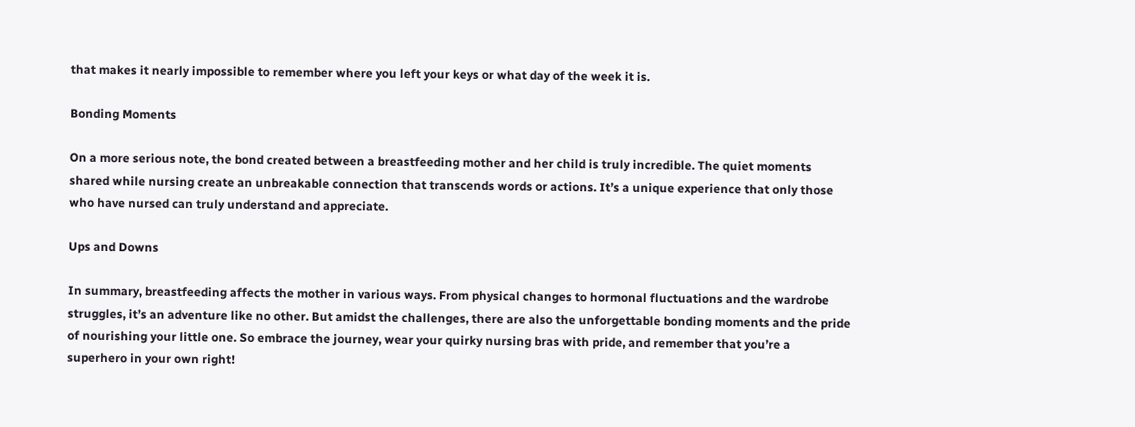that makes it nearly impossible to remember where you left your keys or what day of the week it is.

Bonding Moments

On a more serious note, the bond created between a breastfeeding mother and her child is truly incredible. The quiet moments shared while nursing create an unbreakable connection that transcends words or actions. It’s a unique experience that only those who have nursed can truly understand and appreciate.

Ups and Downs

In summary, breastfeeding affects the mother in various ways. From physical changes to hormonal fluctuations and the wardrobe struggles, it’s an adventure like no other. But amidst the challenges, there are also the unforgettable bonding moments and the pride of nourishing your little one. So embrace the journey, wear your quirky nursing bras with pride, and remember that you’re a superhero in your own right!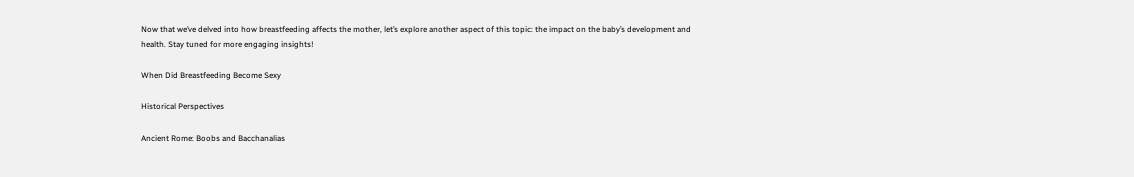Now that we’ve delved into how breastfeeding affects the mother, let’s explore another aspect of this topic: the impact on the baby’s development and health. Stay tuned for more engaging insights!

When Did Breastfeeding Become Sexy

Historical Perspectives

Ancient Rome: Boobs and Bacchanalias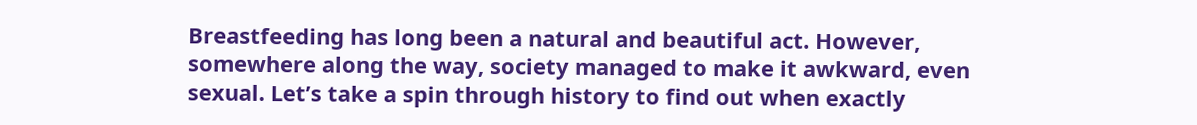Breastfeeding has long been a natural and beautiful act. However, somewhere along the way, society managed to make it awkward, even sexual. Let’s take a spin through history to find out when exactly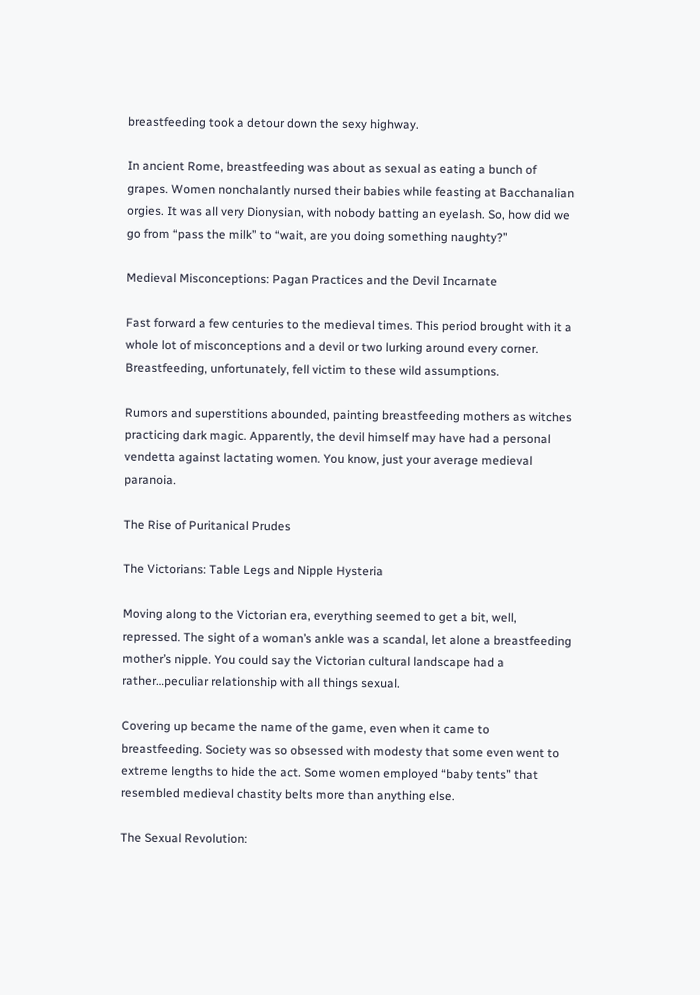breastfeeding took a detour down the sexy highway.

In ancient Rome, breastfeeding was about as sexual as eating a bunch of grapes. Women nonchalantly nursed their babies while feasting at Bacchanalian orgies. It was all very Dionysian, with nobody batting an eyelash. So, how did we go from “pass the milk” to “wait, are you doing something naughty?”

Medieval Misconceptions: Pagan Practices and the Devil Incarnate

Fast forward a few centuries to the medieval times. This period brought with it a whole lot of misconceptions and a devil or two lurking around every corner. Breastfeeding, unfortunately, fell victim to these wild assumptions.

Rumors and superstitions abounded, painting breastfeeding mothers as witches practicing dark magic. Apparently, the devil himself may have had a personal vendetta against lactating women. You know, just your average medieval paranoia.

The Rise of Puritanical Prudes

The Victorians: Table Legs and Nipple Hysteria

Moving along to the Victorian era, everything seemed to get a bit, well, repressed. The sight of a woman’s ankle was a scandal, let alone a breastfeeding mother’s nipple. You could say the Victorian cultural landscape had a rather…peculiar relationship with all things sexual.

Covering up became the name of the game, even when it came to breastfeeding. Society was so obsessed with modesty that some even went to extreme lengths to hide the act. Some women employed “baby tents” that resembled medieval chastity belts more than anything else.

The Sexual Revolution: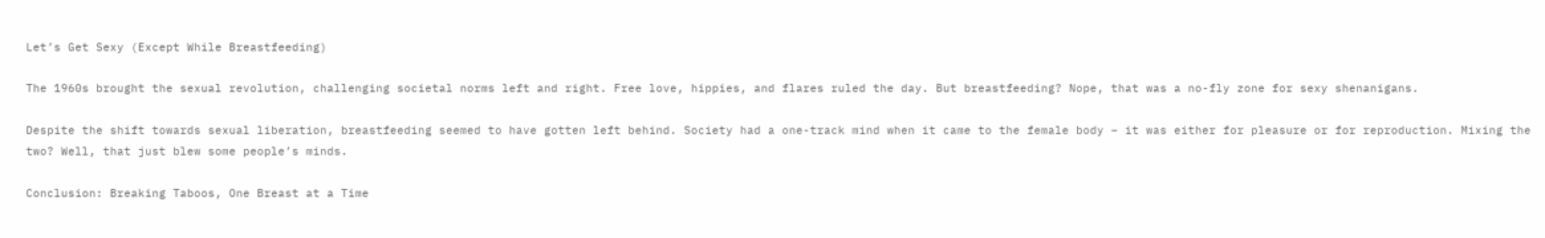Let’s Get Sexy (Except While Breastfeeding)

The 1960s brought the sexual revolution, challenging societal norms left and right. Free love, hippies, and flares ruled the day. But breastfeeding? Nope, that was a no-fly zone for sexy shenanigans.

Despite the shift towards sexual liberation, breastfeeding seemed to have gotten left behind. Society had a one-track mind when it came to the female body – it was either for pleasure or for reproduction. Mixing the two? Well, that just blew some people’s minds.

Conclusion: Breaking Taboos, One Breast at a Time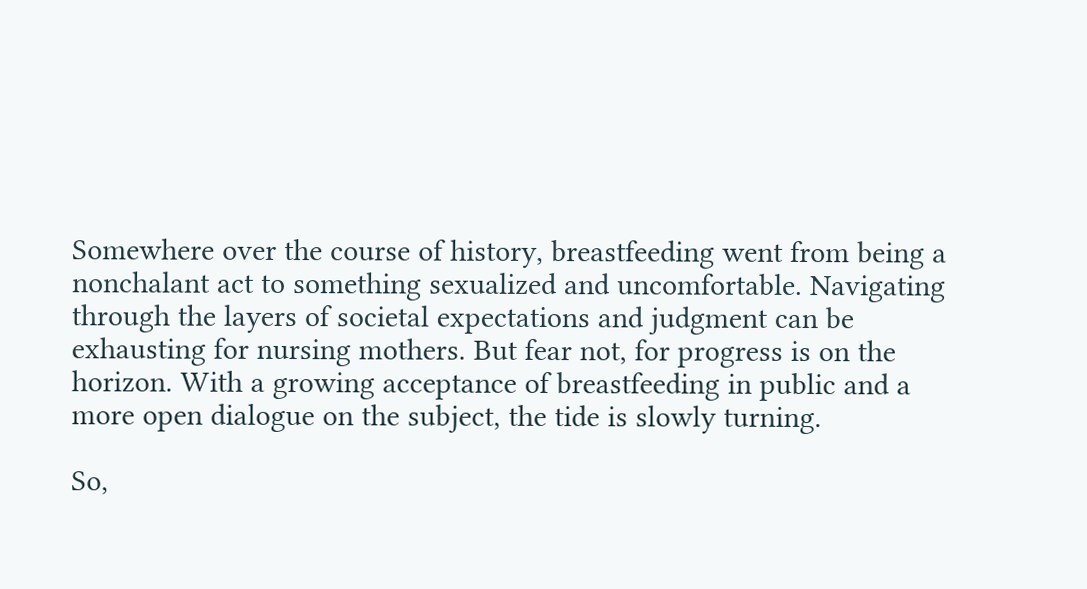Somewhere over the course of history, breastfeeding went from being a nonchalant act to something sexualized and uncomfortable. Navigating through the layers of societal expectations and judgment can be exhausting for nursing mothers. But fear not, for progress is on the horizon. With a growing acceptance of breastfeeding in public and a more open dialogue on the subject, the tide is slowly turning.

So,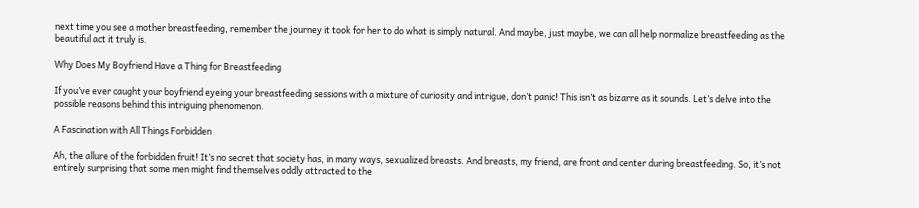next time you see a mother breastfeeding, remember the journey it took for her to do what is simply natural. And maybe, just maybe, we can all help normalize breastfeeding as the beautiful act it truly is.

Why Does My Boyfriend Have a Thing for Breastfeeding

If you’ve ever caught your boyfriend eyeing your breastfeeding sessions with a mixture of curiosity and intrigue, don’t panic! This isn’t as bizarre as it sounds. Let’s delve into the possible reasons behind this intriguing phenomenon.

A Fascination with All Things Forbidden

Ah, the allure of the forbidden fruit! It’s no secret that society has, in many ways, sexualized breasts. And breasts, my friend, are front and center during breastfeeding. So, it’s not entirely surprising that some men might find themselves oddly attracted to the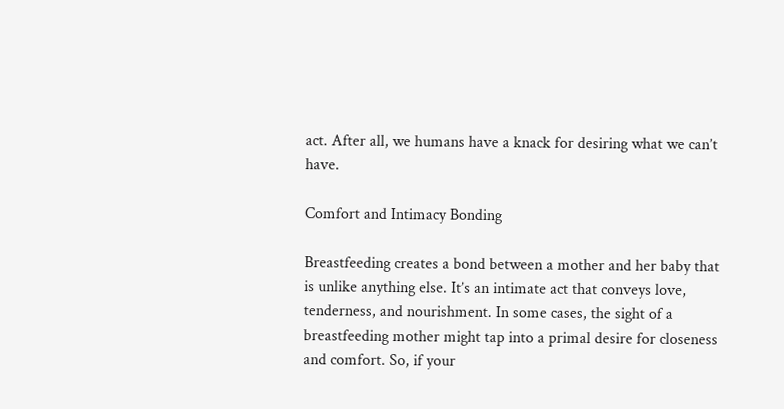act. After all, we humans have a knack for desiring what we can’t have.

Comfort and Intimacy Bonding

Breastfeeding creates a bond between a mother and her baby that is unlike anything else. It’s an intimate act that conveys love, tenderness, and nourishment. In some cases, the sight of a breastfeeding mother might tap into a primal desire for closeness and comfort. So, if your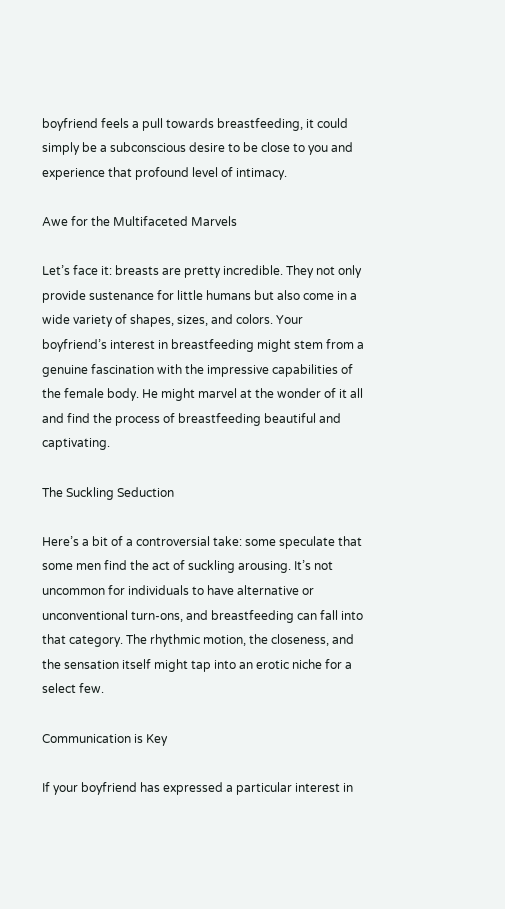boyfriend feels a pull towards breastfeeding, it could simply be a subconscious desire to be close to you and experience that profound level of intimacy.

Awe for the Multifaceted Marvels

Let’s face it: breasts are pretty incredible. They not only provide sustenance for little humans but also come in a wide variety of shapes, sizes, and colors. Your boyfriend’s interest in breastfeeding might stem from a genuine fascination with the impressive capabilities of the female body. He might marvel at the wonder of it all and find the process of breastfeeding beautiful and captivating.

The Suckling Seduction

Here’s a bit of a controversial take: some speculate that some men find the act of suckling arousing. It’s not uncommon for individuals to have alternative or unconventional turn-ons, and breastfeeding can fall into that category. The rhythmic motion, the closeness, and the sensation itself might tap into an erotic niche for a select few.

Communication is Key

If your boyfriend has expressed a particular interest in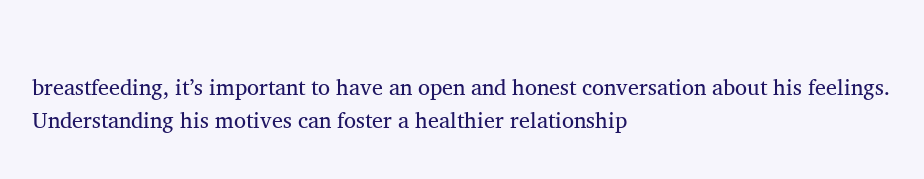breastfeeding, it’s important to have an open and honest conversation about his feelings. Understanding his motives can foster a healthier relationship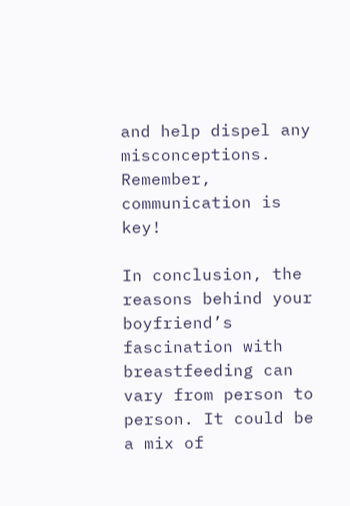and help dispel any misconceptions. Remember, communication is key!

In conclusion, the reasons behind your boyfriend’s fascination with breastfeeding can vary from person to person. It could be a mix of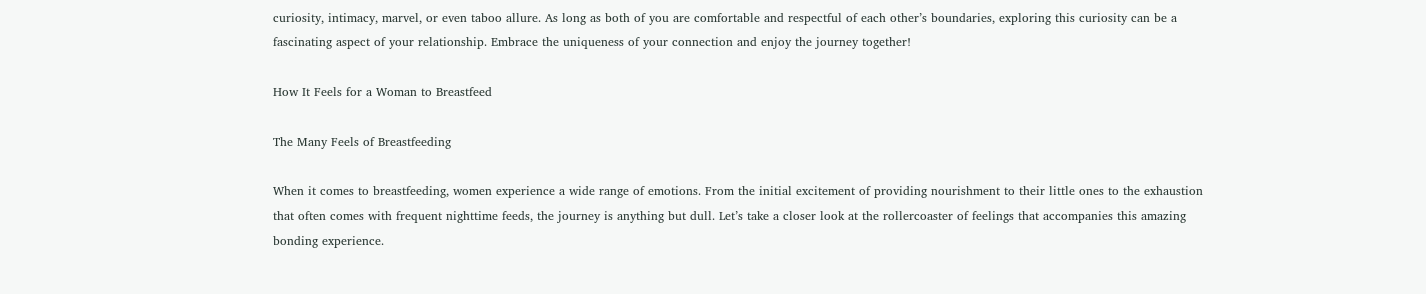curiosity, intimacy, marvel, or even taboo allure. As long as both of you are comfortable and respectful of each other’s boundaries, exploring this curiosity can be a fascinating aspect of your relationship. Embrace the uniqueness of your connection and enjoy the journey together!

How It Feels for a Woman to Breastfeed

The Many Feels of Breastfeeding

When it comes to breastfeeding, women experience a wide range of emotions. From the initial excitement of providing nourishment to their little ones to the exhaustion that often comes with frequent nighttime feeds, the journey is anything but dull. Let’s take a closer look at the rollercoaster of feelings that accompanies this amazing bonding experience.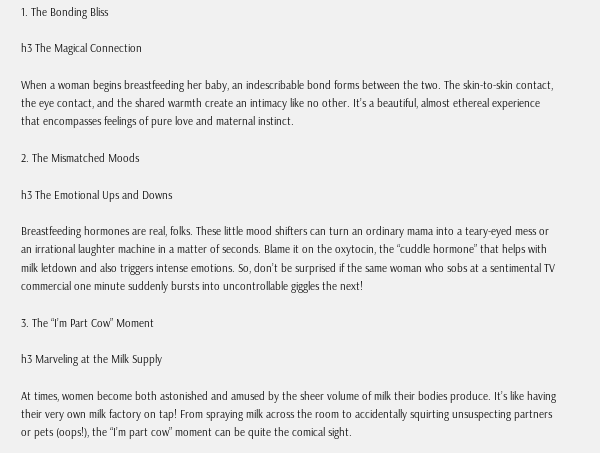1. The Bonding Bliss

h3 The Magical Connection

When a woman begins breastfeeding her baby, an indescribable bond forms between the two. The skin-to-skin contact, the eye contact, and the shared warmth create an intimacy like no other. It’s a beautiful, almost ethereal experience that encompasses feelings of pure love and maternal instinct.

2. The Mismatched Moods

h3 The Emotional Ups and Downs

Breastfeeding hormones are real, folks. These little mood shifters can turn an ordinary mama into a teary-eyed mess or an irrational laughter machine in a matter of seconds. Blame it on the oxytocin, the “cuddle hormone” that helps with milk letdown and also triggers intense emotions. So, don’t be surprised if the same woman who sobs at a sentimental TV commercial one minute suddenly bursts into uncontrollable giggles the next!

3. The “I’m Part Cow” Moment

h3 Marveling at the Milk Supply

At times, women become both astonished and amused by the sheer volume of milk their bodies produce. It’s like having their very own milk factory on tap! From spraying milk across the room to accidentally squirting unsuspecting partners or pets (oops!), the “I’m part cow” moment can be quite the comical sight.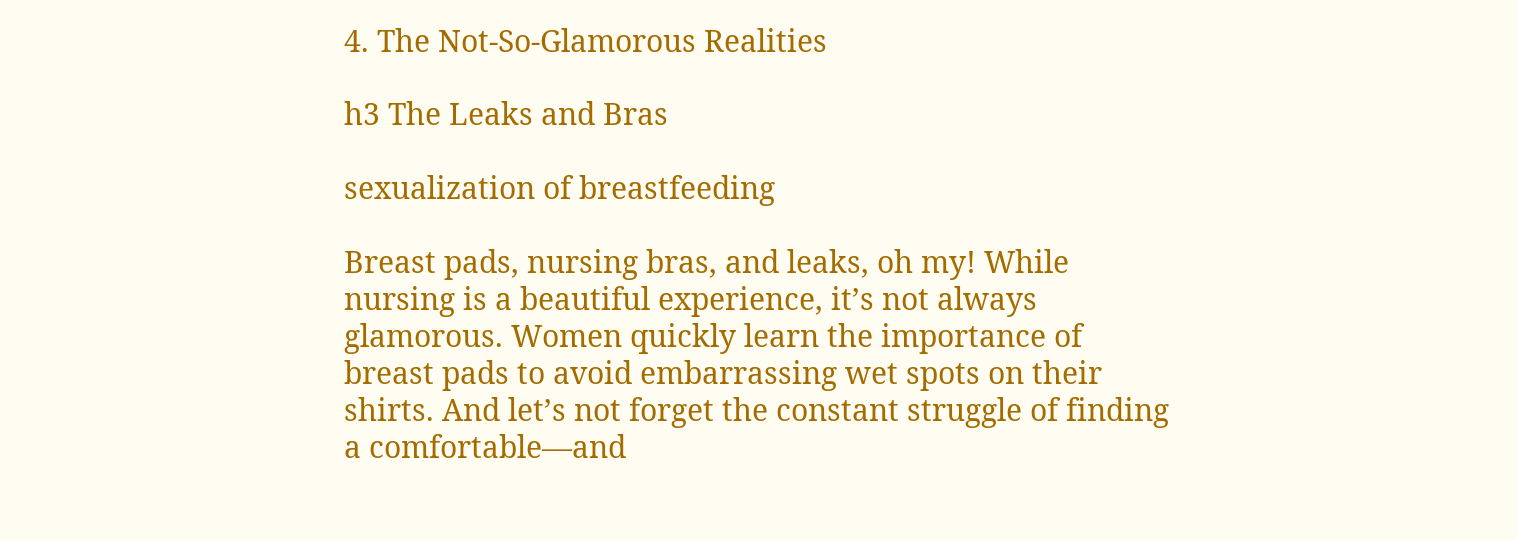4. The Not-So-Glamorous Realities

h3 The Leaks and Bras

sexualization of breastfeeding

Breast pads, nursing bras, and leaks, oh my! While nursing is a beautiful experience, it’s not always glamorous. Women quickly learn the importance of breast pads to avoid embarrassing wet spots on their shirts. And let’s not forget the constant struggle of finding a comfortable—and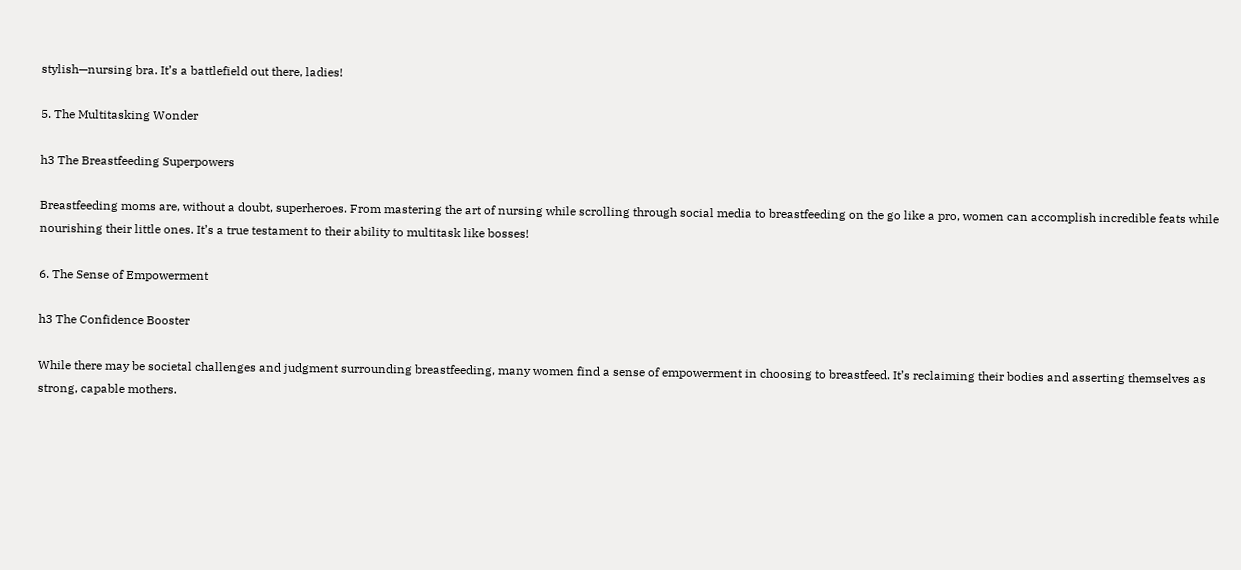stylish—nursing bra. It’s a battlefield out there, ladies!

5. The Multitasking Wonder

h3 The Breastfeeding Superpowers

Breastfeeding moms are, without a doubt, superheroes. From mastering the art of nursing while scrolling through social media to breastfeeding on the go like a pro, women can accomplish incredible feats while nourishing their little ones. It’s a true testament to their ability to multitask like bosses!

6. The Sense of Empowerment

h3 The Confidence Booster

While there may be societal challenges and judgment surrounding breastfeeding, many women find a sense of empowerment in choosing to breastfeed. It’s reclaiming their bodies and asserting themselves as strong, capable mothers.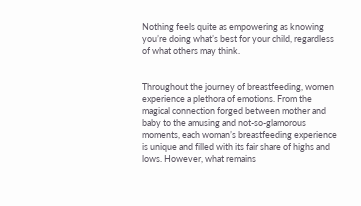Nothing feels quite as empowering as knowing you’re doing what’s best for your child, regardless of what others may think.


Throughout the journey of breastfeeding, women experience a plethora of emotions. From the magical connection forged between mother and baby to the amusing and not-so-glamorous moments, each woman’s breastfeeding experience is unique and filled with its fair share of highs and lows. However, what remains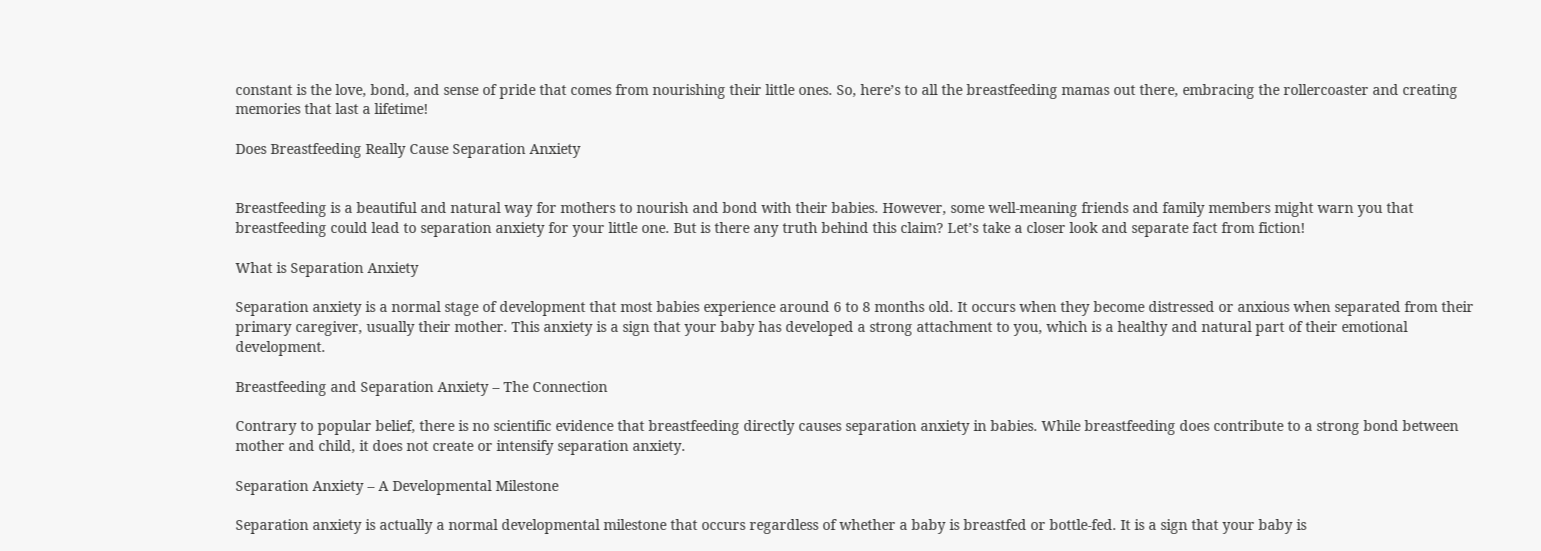constant is the love, bond, and sense of pride that comes from nourishing their little ones. So, here’s to all the breastfeeding mamas out there, embracing the rollercoaster and creating memories that last a lifetime!

Does Breastfeeding Really Cause Separation Anxiety


Breastfeeding is a beautiful and natural way for mothers to nourish and bond with their babies. However, some well-meaning friends and family members might warn you that breastfeeding could lead to separation anxiety for your little one. But is there any truth behind this claim? Let’s take a closer look and separate fact from fiction!

What is Separation Anxiety

Separation anxiety is a normal stage of development that most babies experience around 6 to 8 months old. It occurs when they become distressed or anxious when separated from their primary caregiver, usually their mother. This anxiety is a sign that your baby has developed a strong attachment to you, which is a healthy and natural part of their emotional development.

Breastfeeding and Separation Anxiety – The Connection

Contrary to popular belief, there is no scientific evidence that breastfeeding directly causes separation anxiety in babies. While breastfeeding does contribute to a strong bond between mother and child, it does not create or intensify separation anxiety.

Separation Anxiety – A Developmental Milestone

Separation anxiety is actually a normal developmental milestone that occurs regardless of whether a baby is breastfed or bottle-fed. It is a sign that your baby is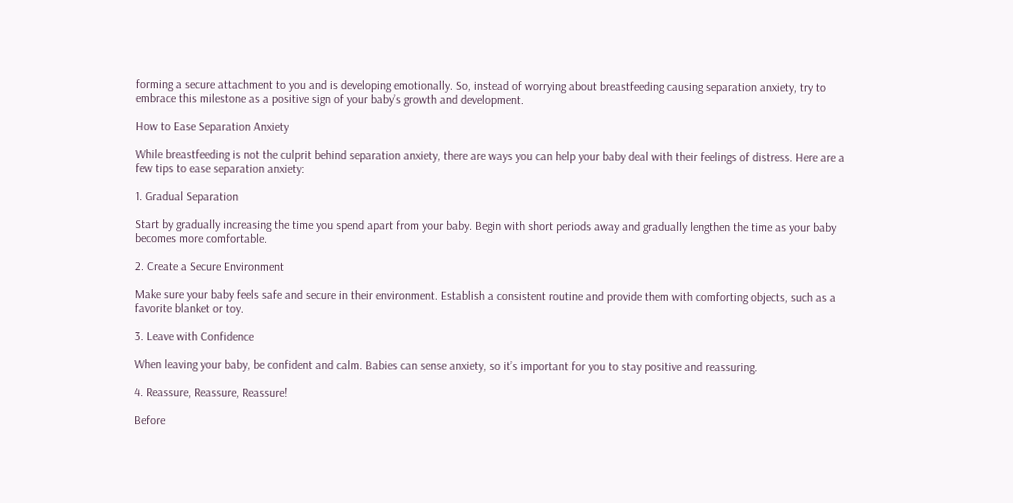forming a secure attachment to you and is developing emotionally. So, instead of worrying about breastfeeding causing separation anxiety, try to embrace this milestone as a positive sign of your baby’s growth and development.

How to Ease Separation Anxiety

While breastfeeding is not the culprit behind separation anxiety, there are ways you can help your baby deal with their feelings of distress. Here are a few tips to ease separation anxiety:

1. Gradual Separation

Start by gradually increasing the time you spend apart from your baby. Begin with short periods away and gradually lengthen the time as your baby becomes more comfortable.

2. Create a Secure Environment

Make sure your baby feels safe and secure in their environment. Establish a consistent routine and provide them with comforting objects, such as a favorite blanket or toy.

3. Leave with Confidence

When leaving your baby, be confident and calm. Babies can sense anxiety, so it’s important for you to stay positive and reassuring.

4. Reassure, Reassure, Reassure!

Before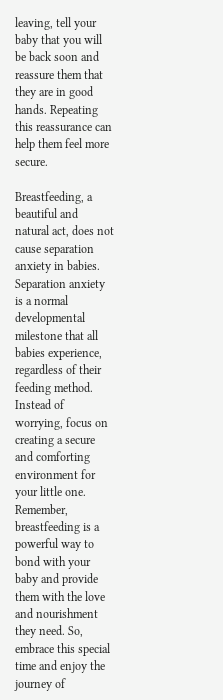leaving, tell your baby that you will be back soon and reassure them that they are in good hands. Repeating this reassurance can help them feel more secure.

Breastfeeding, a beautiful and natural act, does not cause separation anxiety in babies. Separation anxiety is a normal developmental milestone that all babies experience, regardless of their feeding method. Instead of worrying, focus on creating a secure and comforting environment for your little one. Remember, breastfeeding is a powerful way to bond with your baby and provide them with the love and nourishment they need. So, embrace this special time and enjoy the journey of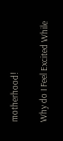motherhood!

Why do I Feel Excited While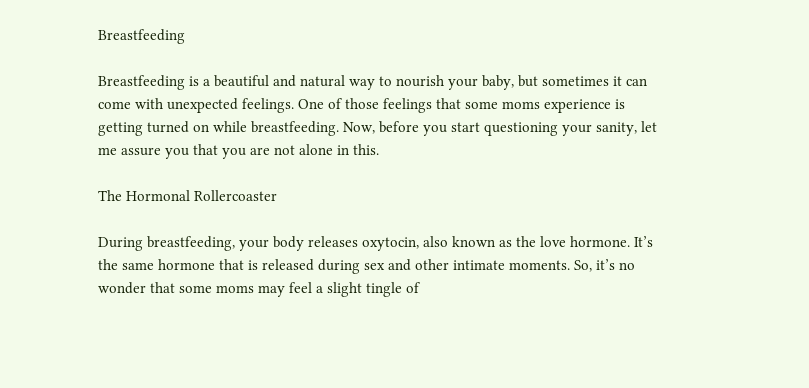Breastfeeding

Breastfeeding is a beautiful and natural way to nourish your baby, but sometimes it can come with unexpected feelings. One of those feelings that some moms experience is getting turned on while breastfeeding. Now, before you start questioning your sanity, let me assure you that you are not alone in this.

The Hormonal Rollercoaster

During breastfeeding, your body releases oxytocin, also known as the love hormone. It’s the same hormone that is released during sex and other intimate moments. So, it’s no wonder that some moms may feel a slight tingle of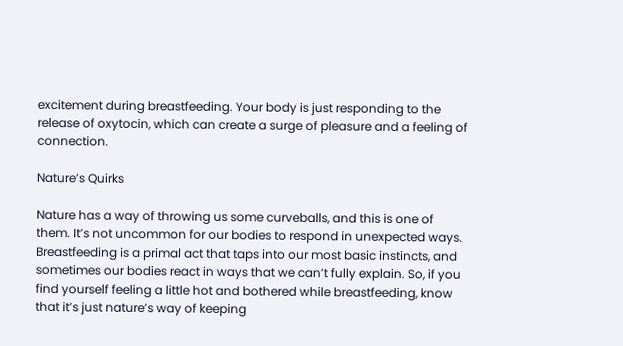excitement during breastfeeding. Your body is just responding to the release of oxytocin, which can create a surge of pleasure and a feeling of connection.

Nature’s Quirks

Nature has a way of throwing us some curveballs, and this is one of them. It’s not uncommon for our bodies to respond in unexpected ways. Breastfeeding is a primal act that taps into our most basic instincts, and sometimes our bodies react in ways that we can’t fully explain. So, if you find yourself feeling a little hot and bothered while breastfeeding, know that it’s just nature’s way of keeping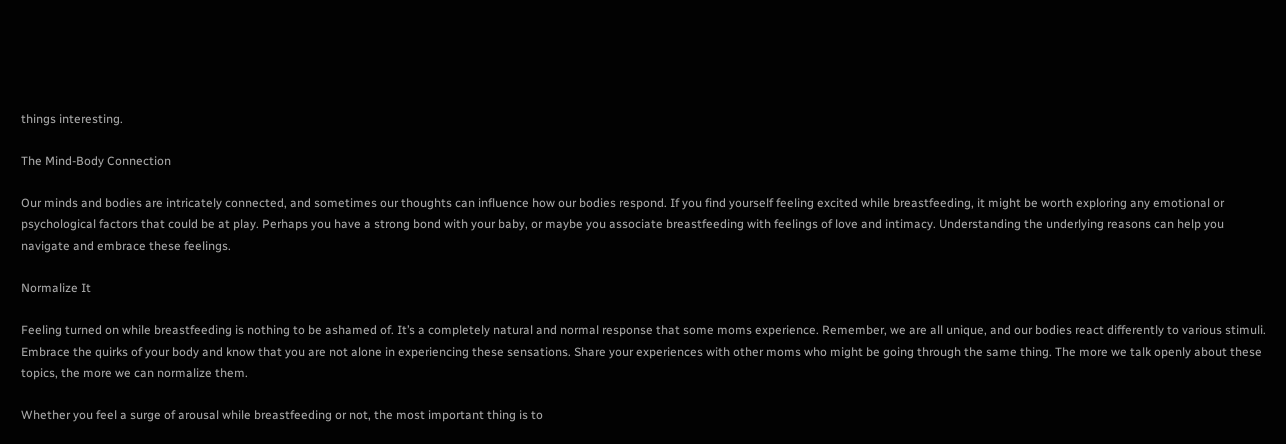things interesting.

The Mind-Body Connection

Our minds and bodies are intricately connected, and sometimes our thoughts can influence how our bodies respond. If you find yourself feeling excited while breastfeeding, it might be worth exploring any emotional or psychological factors that could be at play. Perhaps you have a strong bond with your baby, or maybe you associate breastfeeding with feelings of love and intimacy. Understanding the underlying reasons can help you navigate and embrace these feelings.

Normalize It

Feeling turned on while breastfeeding is nothing to be ashamed of. It’s a completely natural and normal response that some moms experience. Remember, we are all unique, and our bodies react differently to various stimuli. Embrace the quirks of your body and know that you are not alone in experiencing these sensations. Share your experiences with other moms who might be going through the same thing. The more we talk openly about these topics, the more we can normalize them.

Whether you feel a surge of arousal while breastfeeding or not, the most important thing is to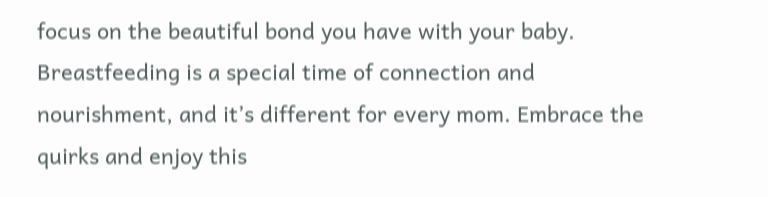focus on the beautiful bond you have with your baby. Breastfeeding is a special time of connection and nourishment, and it’s different for every mom. Embrace the quirks and enjoy this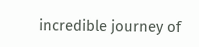incredible journey of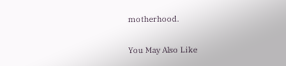motherhood.

You May Also Like